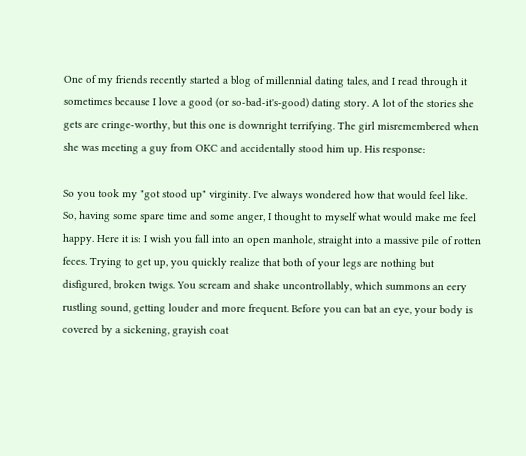One of my friends recently started a blog of millennial dating tales, and I read through it sometimes because I love a good (or so-bad-it's-good) dating story. A lot of the stories she gets are cringe-worthy, but this one is downright terrifying. The girl misremembered when she was meeting a guy from OKC and accidentally stood him up. His response:

So you took my "got stood up" virginity. I've always wondered how that would feel like. So, having some spare time and some anger, I thought to myself what would make me feel happy. Here it is: I wish you fall into an open manhole, straight into a massive pile of rotten feces. Trying to get up, you quickly realize that both of your legs are nothing but disfigured, broken twigs. You scream and shake uncontrollably, which summons an eery rustling sound, getting louder and more frequent. Before you can bat an eye, your body is covered by a sickening, grayish coat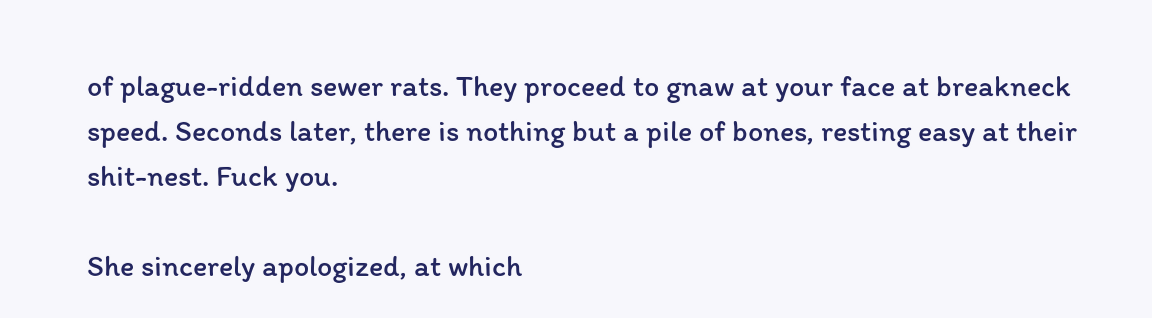of plague-ridden sewer rats. They proceed to gnaw at your face at breakneck speed. Seconds later, there is nothing but a pile of bones, resting easy at their shit-nest. Fuck you.

She sincerely apologized, at which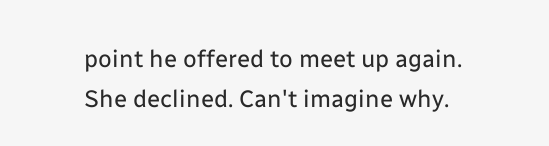point he offered to meet up again. She declined. Can't imagine why.